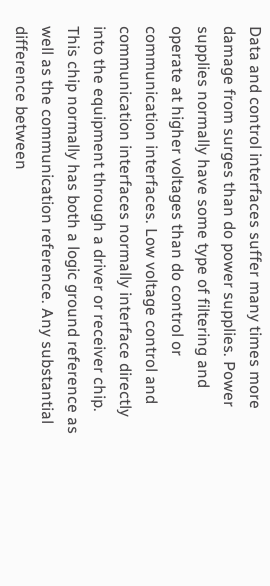Data and control interfaces suffer many times more damage from surges than do power supplies. Power supplies normally have some type of filtering and operate at higher voltages than do control or communication interfaces. Low voltage control and communication interfaces normally interface directly into the equipment through a driver or receiver chip. This chip normally has both a logic ground reference as well as the communication reference. Any substantial difference between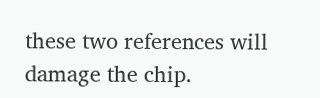these two references will damage the chip.